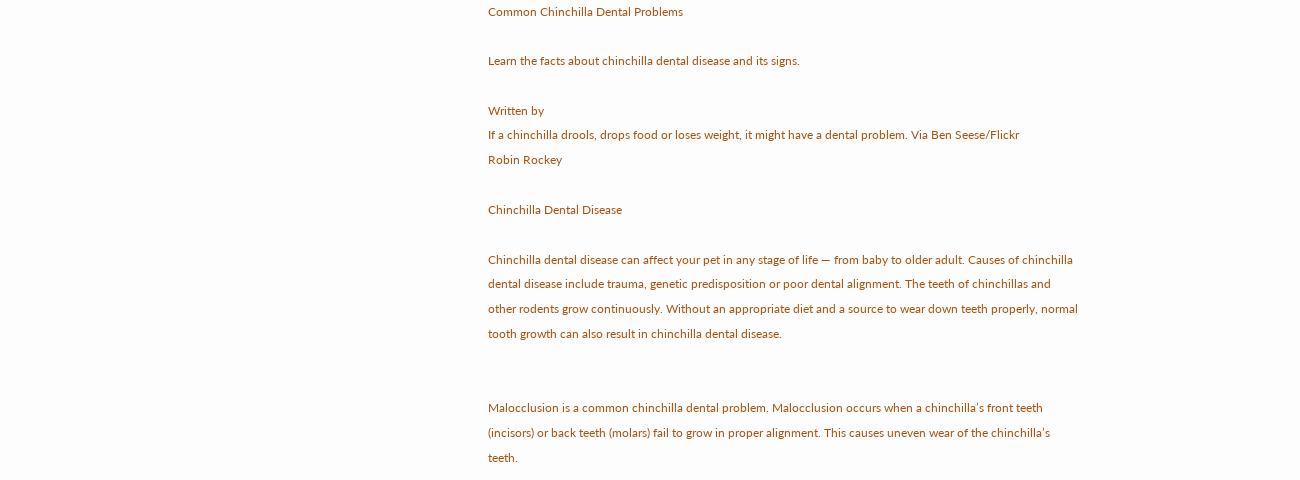Common Chinchilla Dental Problems

Learn the facts about chinchilla dental disease and its signs.

Written by
If a chinchilla drools, drops food or loses weight, it might have a dental problem. Via Ben Seese/Flickr
Robin Rockey

Chinchilla Dental Disease

Chinchilla dental disease can affect your pet in any stage of life — from baby to older adult. Causes of chinchilla dental disease include trauma, genetic predisposition or poor dental alignment. The teeth of chinchillas and other rodents grow continuously. Without an appropriate diet and a source to wear down teeth properly, normal tooth growth can also result in chinchilla dental disease.


Malocclusion is a common chinchilla dental problem. Malocclusion occurs when a chinchilla’s front teeth (incisors) or back teeth (molars) fail to grow in proper alignment. This causes uneven wear of the chinchilla’s teeth.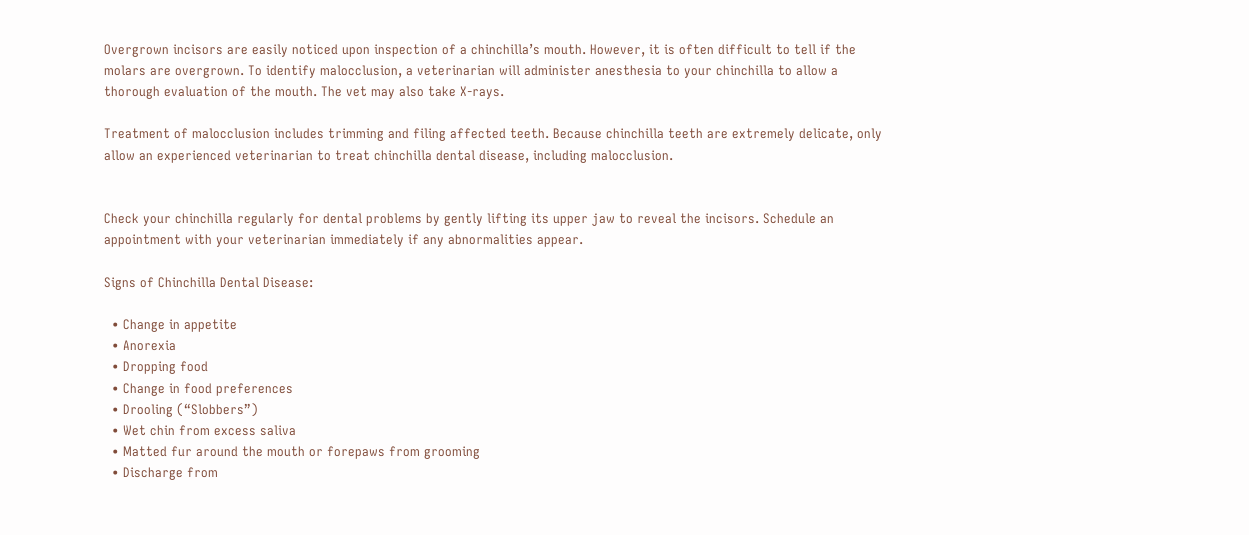Overgrown incisors are easily noticed upon inspection of a chinchilla’s mouth. However, it is often difficult to tell if the molars are overgrown. To identify malocclusion, a veterinarian will administer anesthesia to your chinchilla to allow a thorough evaluation of the mouth. The vet may also take X-rays.

Treatment of malocclusion includes trimming and filing affected teeth. Because chinchilla teeth are extremely delicate, only allow an experienced veterinarian to treat chinchilla dental disease, including malocclusion.


Check your chinchilla regularly for dental problems by gently lifting its upper jaw to reveal the incisors. Schedule an appointment with your veterinarian immediately if any abnormalities appear.

Signs of Chinchilla Dental Disease:

  • Change in appetite
  • Anorexia
  • Dropping food
  • Change in food preferences
  • Drooling (“Slobbers”)
  • Wet chin from excess saliva
  • Matted fur around the mouth or forepaws from grooming
  • Discharge from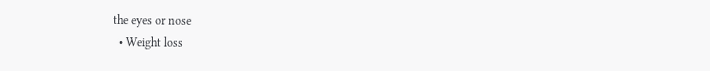the eyes or nose
  • Weight loss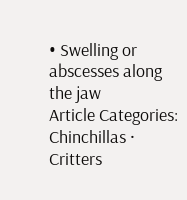• Swelling or abscesses along the jaw
Article Categories:
Chinchillas · Critters